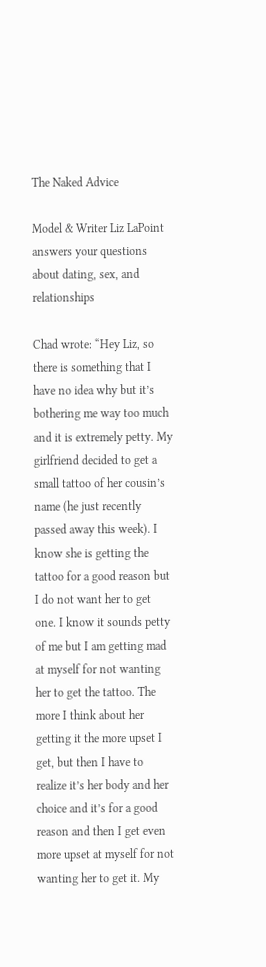The Naked Advice

Model & Writer Liz LaPoint answers your questions about dating, sex, and relationships

Chad wrote: “Hey Liz, so there is something that I have no idea why but it’s bothering me way too much and it is extremely petty. My girlfriend decided to get a small tattoo of her cousin’s name (he just recently passed away this week). I know she is getting the tattoo for a good reason but I do not want her to get one. I know it sounds petty of me but I am getting mad at myself for not wanting her to get the tattoo. The more I think about her getting it the more upset I get, but then I have to realize it’s her body and her choice and it’s for a good reason and then I get even more upset at myself for not wanting her to get it. My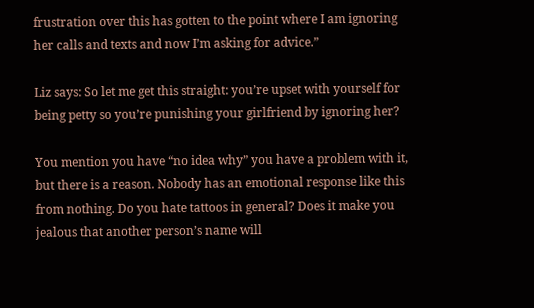frustration over this has gotten to the point where I am ignoring her calls and texts and now I’m asking for advice.”

Liz says: So let me get this straight: you’re upset with yourself for being petty so you’re punishing your girlfriend by ignoring her?

You mention you have “no idea why” you have a problem with it, but there is a reason. Nobody has an emotional response like this from nothing. Do you hate tattoos in general? Does it make you jealous that another person’s name will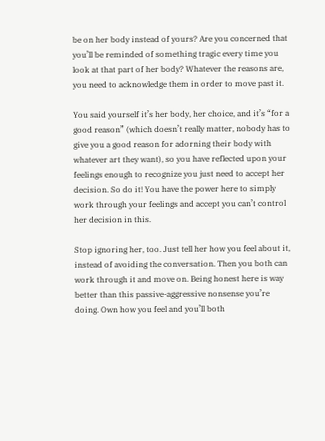be on her body instead of yours? Are you concerned that you’ll be reminded of something tragic every time you look at that part of her body? Whatever the reasons are, you need to acknowledge them in order to move past it.

You said yourself it’s her body, her choice, and it’s “for a good reason” (which doesn’t really matter, nobody has to give you a good reason for adorning their body with whatever art they want), so you have reflected upon your feelings enough to recognize you just need to accept her decision. So do it! You have the power here to simply work through your feelings and accept you can’t control her decision in this.

Stop ignoring her, too. Just tell her how you feel about it, instead of avoiding the conversation. Then you both can work through it and move on. Being honest here is way better than this passive-aggressive nonsense you’re doing. Own how you feel and you’ll both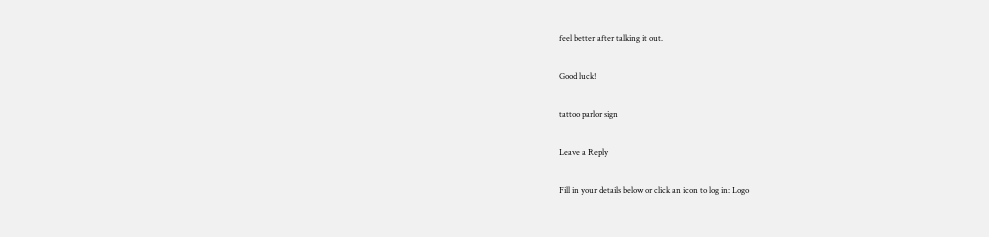feel better after talking it out.

Good luck!

tattoo parlor sign

Leave a Reply

Fill in your details below or click an icon to log in: Logo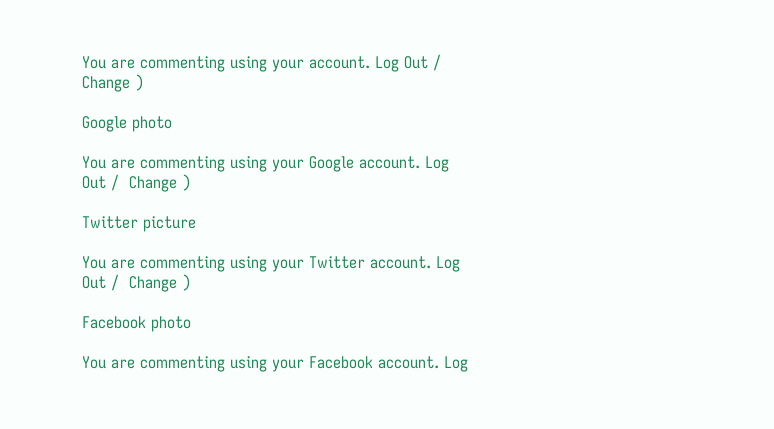You are commenting using your account. Log Out /  Change )

Google photo

You are commenting using your Google account. Log Out /  Change )

Twitter picture

You are commenting using your Twitter account. Log Out /  Change )

Facebook photo

You are commenting using your Facebook account. Log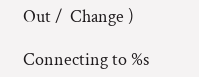Out /  Change )

Connecting to %s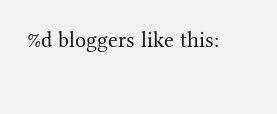%d bloggers like this: